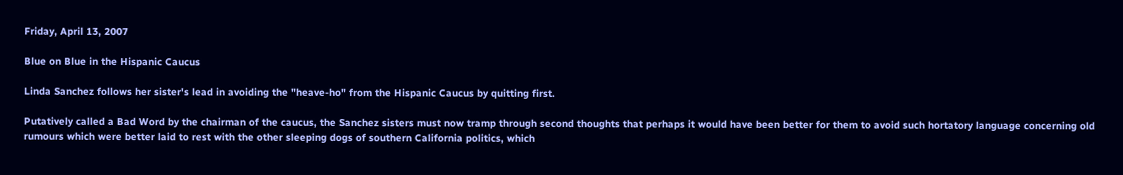Friday, April 13, 2007

Blue on Blue in the Hispanic Caucus

Linda Sanchez follows her sister's lead in avoiding the "heave-ho" from the Hispanic Caucus by quitting first.

Putatively called a Bad Word by the chairman of the caucus, the Sanchez sisters must now tramp through second thoughts that perhaps it would have been better for them to avoid such hortatory language concerning old rumours which were better laid to rest with the other sleeping dogs of southern California politics, which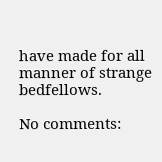have made for all manner of strange bedfellows.

No comments: